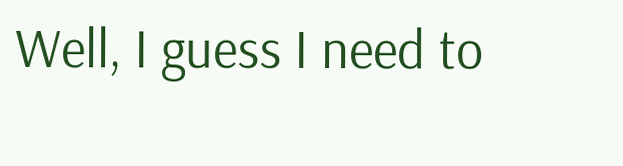Well, I guess I need to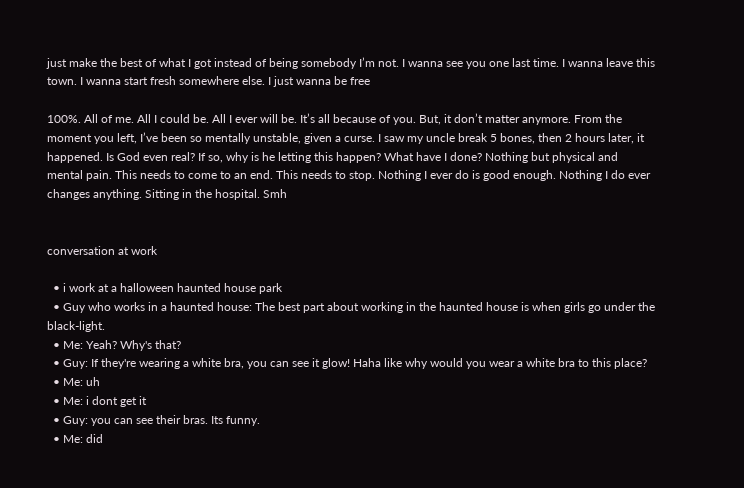just make the best of what I got instead of being somebody I’m not. I wanna see you one last time. I wanna leave this town. I wanna start fresh somewhere else. I just wanna be free

100%. All of me. All I could be. All I ever will be. It’s all because of you. But, it don’t matter anymore. From the moment you left, I’ve been so mentally unstable, given a curse. I saw my uncle break 5 bones, then 2 hours later, it happened. Is God even real? If so, why is he letting this happen? What have I done? Nothing but physical and mental pain. This needs to come to an end. This needs to stop. Nothing I ever do is good enough. Nothing I do ever changes anything. Sitting in the hospital. Smh


conversation at work

  • i work at a halloween haunted house park
  • Guy who works in a haunted house: The best part about working in the haunted house is when girls go under the black-light.
  • Me: Yeah? Why's that?
  • Guy: If they're wearing a white bra, you can see it glow! Haha like why would you wear a white bra to this place?
  • Me: uh
  • Me: i dont get it
  • Guy: you can see their bras. Its funny.
  • Me: did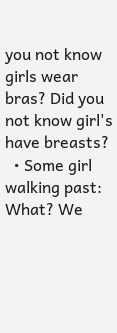you not know girls wear bras? Did you not know girl's have breasts?
  • Some girl walking past: What? We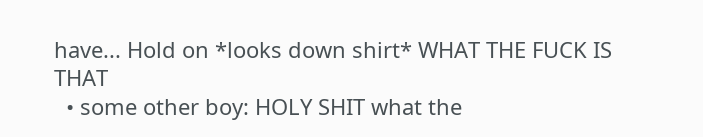have... Hold on *looks down shirt* WHAT THE FUCK IS THAT
  • some other boy: HOLY SHIT what the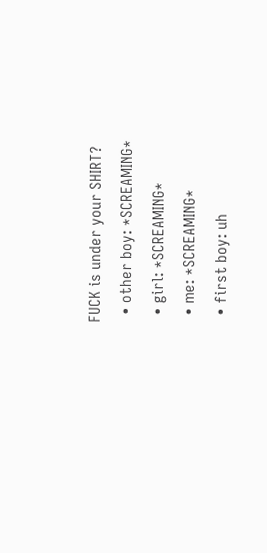FUCK is under your SHIRT?
  • other boy: *SCREAMING*
  • girl: *SCREAMING*
  • me: *SCREAMING*
  • first boy: uh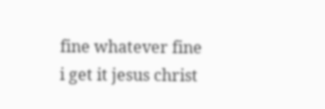fine whatever fine i get it jesus christ